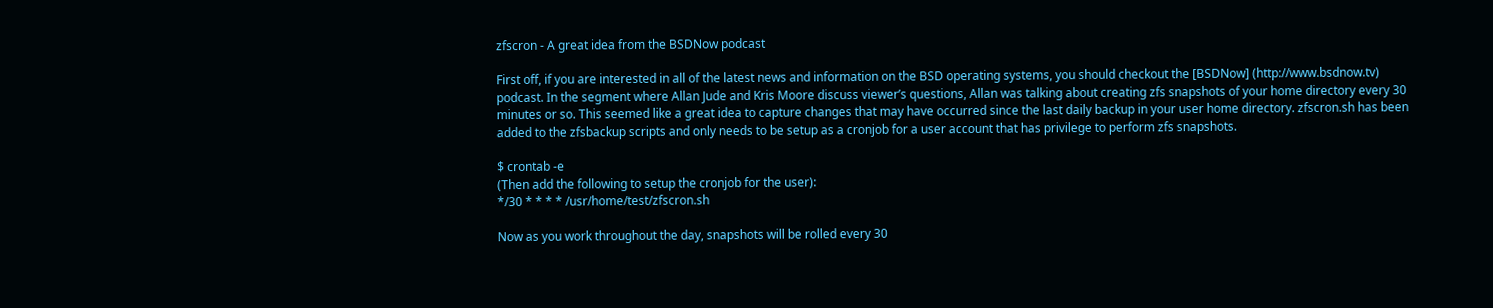zfscron - A great idea from the BSDNow podcast

First off, if you are interested in all of the latest news and information on the BSD operating systems, you should checkout the [BSDNow] (http://www.bsdnow.tv) podcast. In the segment where Allan Jude and Kris Moore discuss viewer’s questions, Allan was talking about creating zfs snapshots of your home directory every 30 minutes or so. This seemed like a great idea to capture changes that may have occurred since the last daily backup in your user home directory. zfscron.sh has been added to the zfsbackup scripts and only needs to be setup as a cronjob for a user account that has privilege to perform zfs snapshots.

$ crontab -e
(Then add the following to setup the cronjob for the user):
*/30 * * * * /usr/home/test/zfscron.sh

Now as you work throughout the day, snapshots will be rolled every 30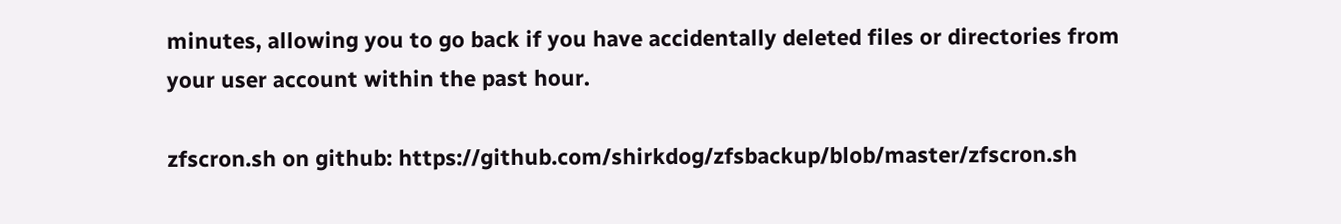minutes, allowing you to go back if you have accidentally deleted files or directories from your user account within the past hour.

zfscron.sh on github: https://github.com/shirkdog/zfsbackup/blob/master/zfscron.sh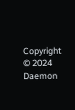Copyright © 2024 Daemon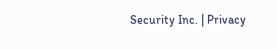Security Inc. | Privacy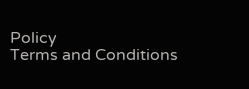Policy
Terms and Conditions